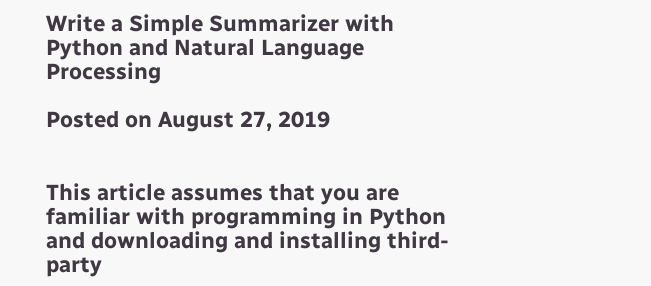Write a Simple Summarizer with Python and Natural Language Processing

Posted on August 27, 2019


This article assumes that you are familiar with programming in Python and downloading and installing third-party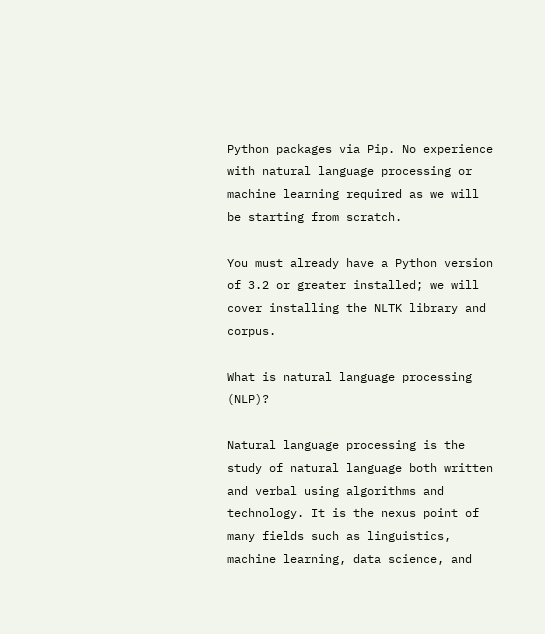Python packages via Pip. No experience with natural language processing or machine learning required as we will be starting from scratch.

You must already have a Python version of 3.2 or greater installed; we will cover installing the NLTK library and corpus.

What is natural language processing (NLP)?

Natural language processing is the study of natural language both written and verbal using algorithms and technology. It is the nexus point of many fields such as linguistics, machine learning, data science, and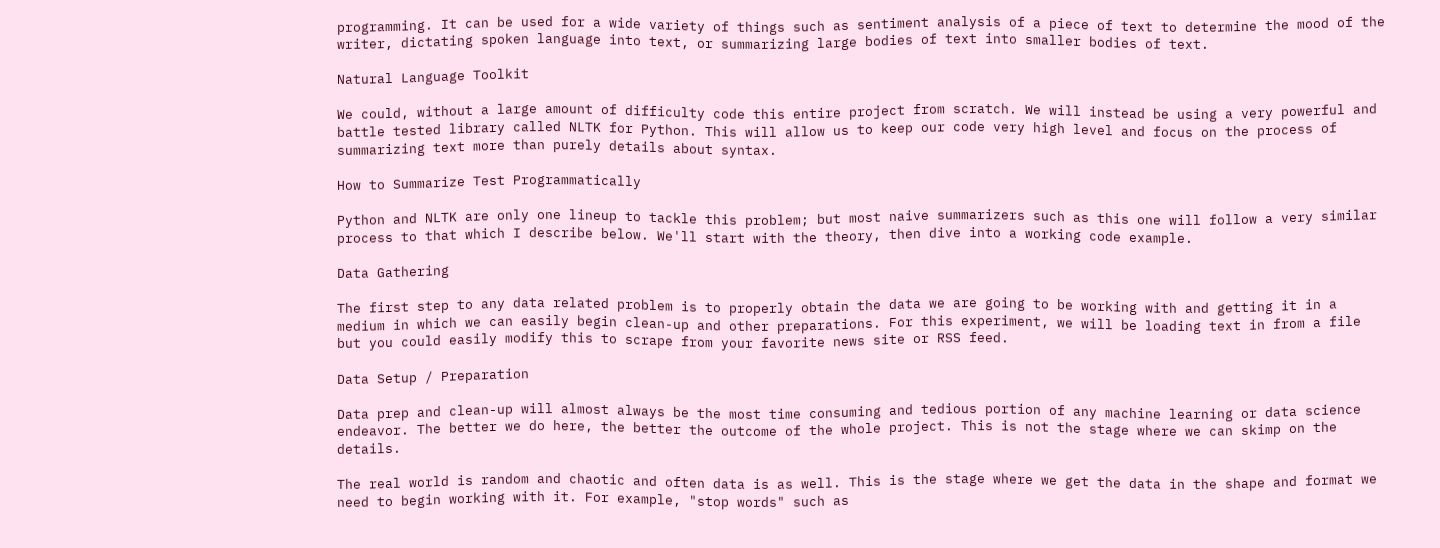programming. It can be used for a wide variety of things such as sentiment analysis of a piece of text to determine the mood of the writer, dictating spoken language into text, or summarizing large bodies of text into smaller bodies of text.

Natural Language Toolkit

We could, without a large amount of difficulty code this entire project from scratch. We will instead be using a very powerful and battle tested library called NLTK for Python. This will allow us to keep our code very high level and focus on the process of summarizing text more than purely details about syntax.

How to Summarize Test Programmatically

Python and NLTK are only one lineup to tackle this problem; but most naive summarizers such as this one will follow a very similar process to that which I describe below. We'll start with the theory, then dive into a working code example.

Data Gathering

The first step to any data related problem is to properly obtain the data we are going to be working with and getting it in a medium in which we can easily begin clean-up and other preparations. For this experiment, we will be loading text in from a file but you could easily modify this to scrape from your favorite news site or RSS feed.

Data Setup / Preparation

Data prep and clean-up will almost always be the most time consuming and tedious portion of any machine learning or data science endeavor. The better we do here, the better the outcome of the whole project. This is not the stage where we can skimp on the details.

The real world is random and chaotic and often data is as well. This is the stage where we get the data in the shape and format we need to begin working with it. For example, "stop words" such as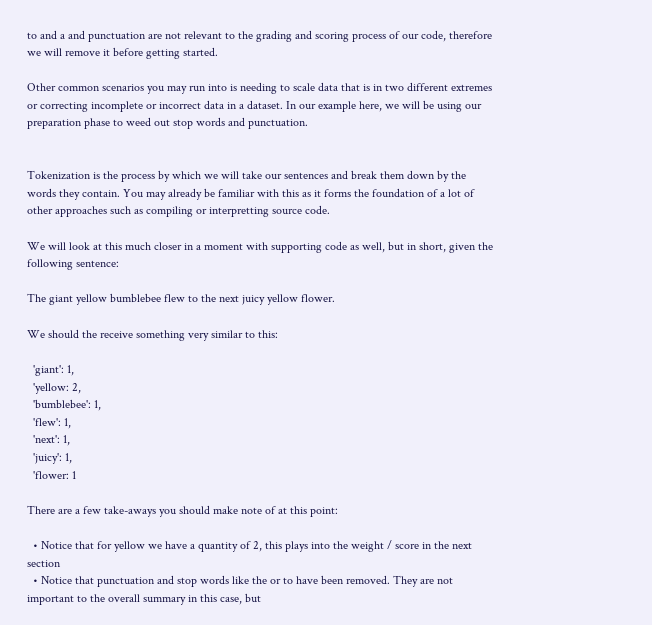to and a and punctuation are not relevant to the grading and scoring process of our code, therefore we will remove it before getting started.

Other common scenarios you may run into is needing to scale data that is in two different extremes or correcting incomplete or incorrect data in a dataset. In our example here, we will be using our preparation phase to weed out stop words and punctuation.


Tokenization is the process by which we will take our sentences and break them down by the words they contain. You may already be familiar with this as it forms the foundation of a lot of other approaches such as compiling or interpretting source code.

We will look at this much closer in a moment with supporting code as well, but in short, given the following sentence:

The giant yellow bumblebee flew to the next juicy yellow flower.

We should the receive something very similar to this:

  'giant': 1,
  'yellow: 2,
  'bumblebee': 1,
  'flew': 1,
  'next': 1,
  'juicy': 1,
  'flower: 1

There are a few take-aways you should make note of at this point:

  • Notice that for yellow we have a quantity of 2, this plays into the weight / score in the next section
  • Notice that punctuation and stop words like the or to have been removed. They are not important to the overall summary in this case, but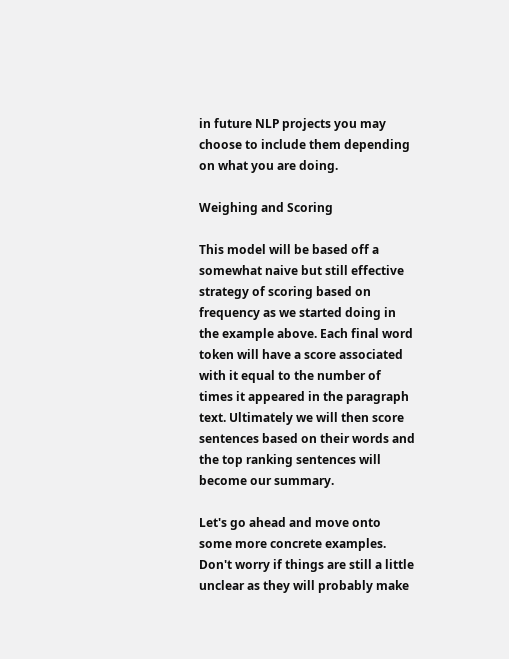in future NLP projects you may choose to include them depending on what you are doing.

Weighing and Scoring

This model will be based off a somewhat naive but still effective strategy of scoring based on frequency as we started doing in the example above. Each final word token will have a score associated with it equal to the number of times it appeared in the paragraph text. Ultimately we will then score sentences based on their words and the top ranking sentences will become our summary.

Let's go ahead and move onto some more concrete examples. Don't worry if things are still a little unclear as they will probably make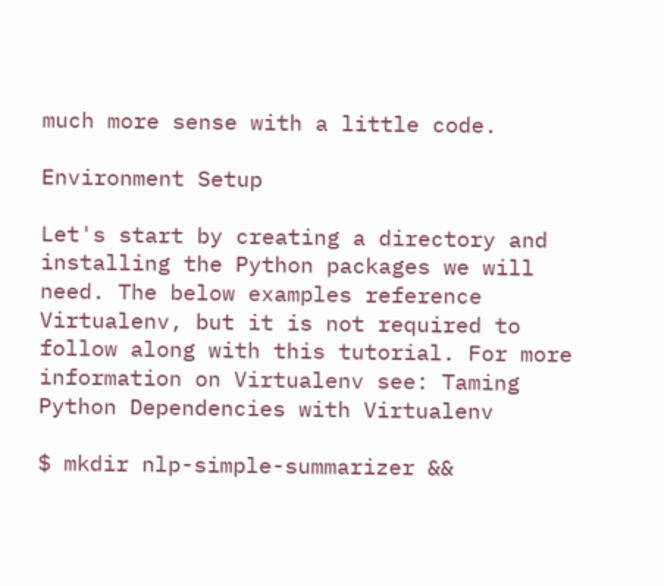much more sense with a little code.

Environment Setup

Let's start by creating a directory and installing the Python packages we will need. The below examples reference Virtualenv, but it is not required to follow along with this tutorial. For more information on Virtualenv see: Taming Python Dependencies with Virtualenv

$ mkdir nlp-simple-summarizer &&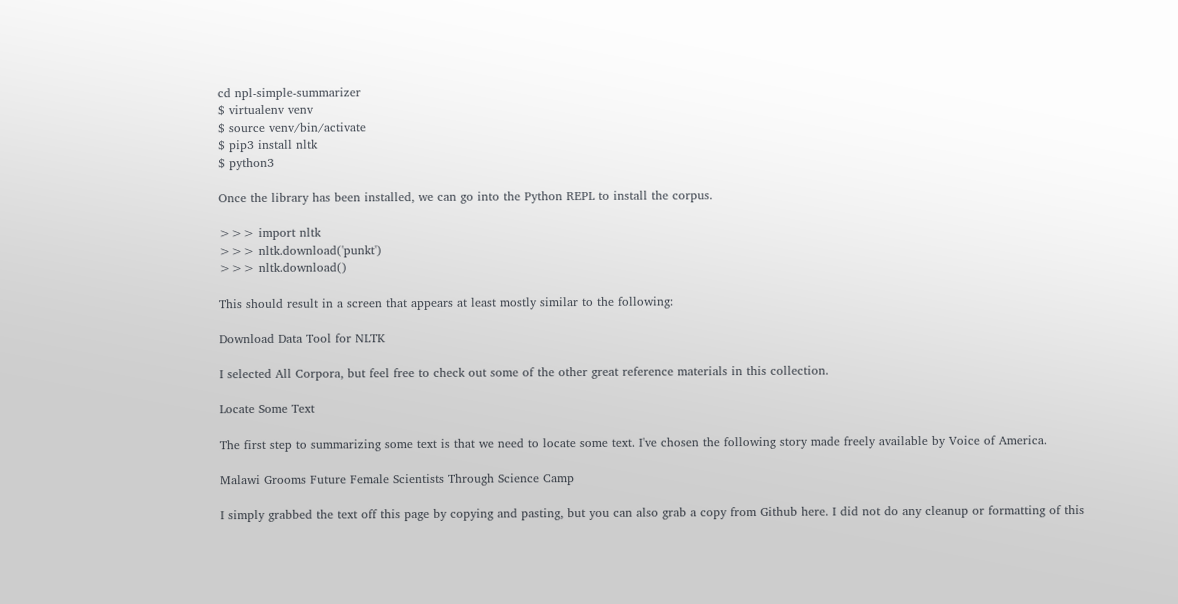cd npl-simple-summarizer
$ virtualenv venv
$ source venv/bin/activate
$ pip3 install nltk
$ python3

Once the library has been installed, we can go into the Python REPL to install the corpus.

>>> import nltk
>>> nltk.download('punkt')
>>> nltk.download()

This should result in a screen that appears at least mostly similar to the following:

Download Data Tool for NLTK

I selected All Corpora, but feel free to check out some of the other great reference materials in this collection.

Locate Some Text

The first step to summarizing some text is that we need to locate some text. I've chosen the following story made freely available by Voice of America.

Malawi Grooms Future Female Scientists Through Science Camp

I simply grabbed the text off this page by copying and pasting, but you can also grab a copy from Github here. I did not do any cleanup or formatting of this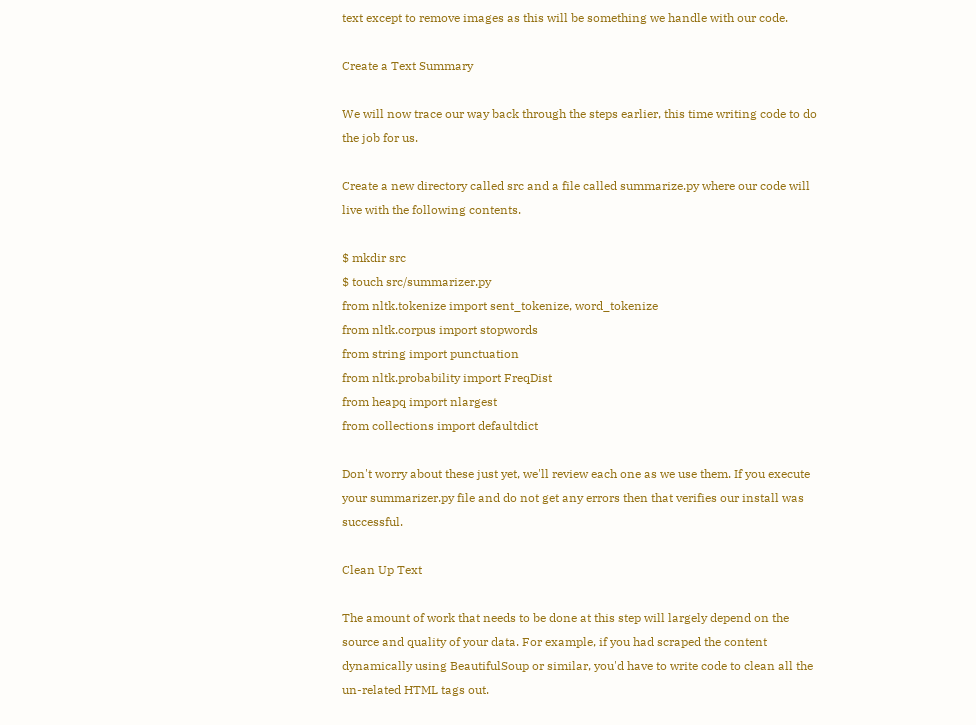text except to remove images as this will be something we handle with our code.

Create a Text Summary

We will now trace our way back through the steps earlier, this time writing code to do the job for us.

Create a new directory called src and a file called summarize.py where our code will live with the following contents.

$ mkdir src
$ touch src/summarizer.py
from nltk.tokenize import sent_tokenize, word_tokenize
from nltk.corpus import stopwords
from string import punctuation
from nltk.probability import FreqDist
from heapq import nlargest
from collections import defaultdict

Don't worry about these just yet, we'll review each one as we use them. If you execute your summarizer.py file and do not get any errors then that verifies our install was successful.

Clean Up Text

The amount of work that needs to be done at this step will largely depend on the source and quality of your data. For example, if you had scraped the content dynamically using BeautifulSoup or similar, you'd have to write code to clean all the un-related HTML tags out.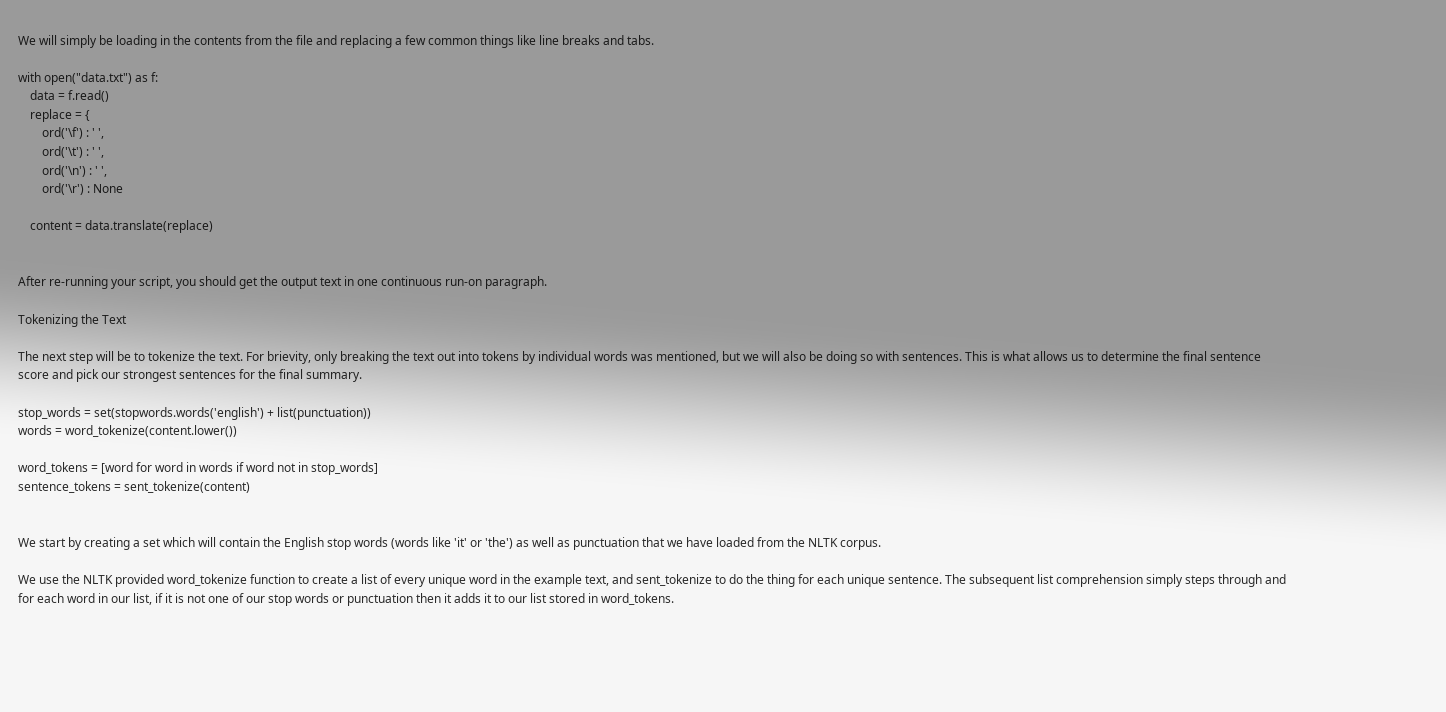We will simply be loading in the contents from the file and replacing a few common things like line breaks and tabs.

with open("data.txt") as f:
    data = f.read()
    replace = {
        ord('\f') : ' ',
        ord('\t') : ' ',
        ord('\n') : ' ',
        ord('\r') : None

    content = data.translate(replace)


After re-running your script, you should get the output text in one continuous run-on paragraph.

Tokenizing the Text

The next step will be to tokenize the text. For brievity, only breaking the text out into tokens by individual words was mentioned, but we will also be doing so with sentences. This is what allows us to determine the final sentence score and pick our strongest sentences for the final summary.

stop_words = set(stopwords.words('english') + list(punctuation))
words = word_tokenize(content.lower())

word_tokens = [word for word in words if word not in stop_words]
sentence_tokens = sent_tokenize(content)


We start by creating a set which will contain the English stop words (words like 'it' or 'the') as well as punctuation that we have loaded from the NLTK corpus.

We use the NLTK provided word_tokenize function to create a list of every unique word in the example text, and sent_tokenize to do the thing for each unique sentence. The subsequent list comprehension simply steps through and for each word in our list, if it is not one of our stop words or punctuation then it adds it to our list stored in word_tokens.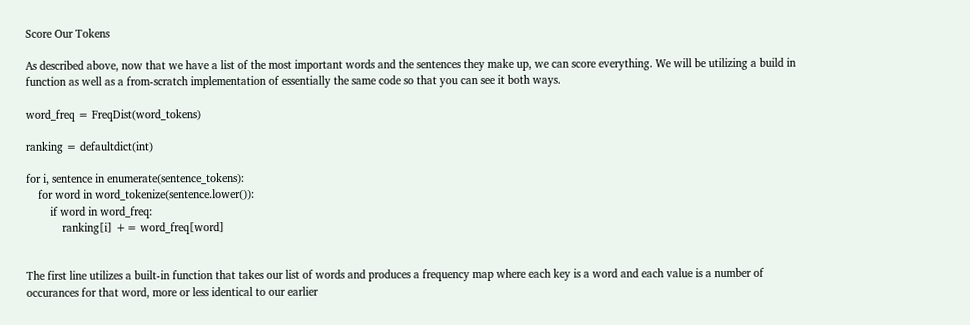Score Our Tokens

As described above, now that we have a list of the most important words and the sentences they make up, we can score everything. We will be utilizing a build in function as well as a from-scratch implementation of essentially the same code so that you can see it both ways.

word_freq = FreqDist(word_tokens)

ranking = defaultdict(int)

for i, sentence in enumerate(sentence_tokens):
    for word in word_tokenize(sentence.lower()):
        if word in word_freq:
            ranking[i] += word_freq[word]


The first line utilizes a built-in function that takes our list of words and produces a frequency map where each key is a word and each value is a number of occurances for that word, more or less identical to our earlier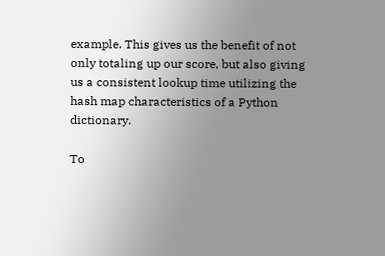example. This gives us the benefit of not only totaling up our score, but also giving us a consistent lookup time utilizing the hash map characteristics of a Python dictionary.

To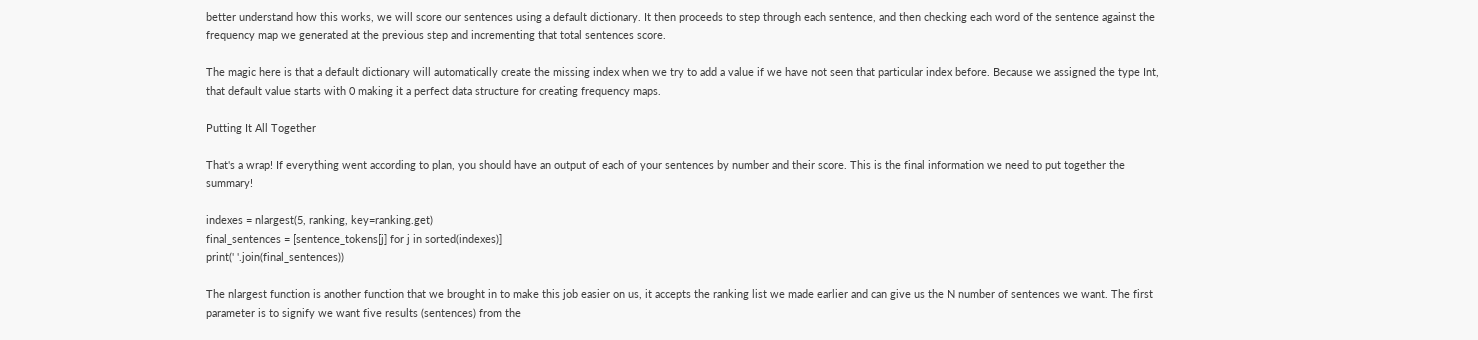better understand how this works, we will score our sentences using a default dictionary. It then proceeds to step through each sentence, and then checking each word of the sentence against the frequency map we generated at the previous step and incrementing that total sentences score.

The magic here is that a default dictionary will automatically create the missing index when we try to add a value if we have not seen that particular index before. Because we assigned the type Int, that default value starts with 0 making it a perfect data structure for creating frequency maps.

Putting It All Together

That's a wrap! If everything went according to plan, you should have an output of each of your sentences by number and their score. This is the final information we need to put together the summary!

indexes = nlargest(5, ranking, key=ranking.get)
final_sentences = [sentence_tokens[j] for j in sorted(indexes)]
print(' '.join(final_sentences))

The nlargest function is another function that we brought in to make this job easier on us, it accepts the ranking list we made earlier and can give us the N number of sentences we want. The first parameter is to signify we want five results (sentences) from the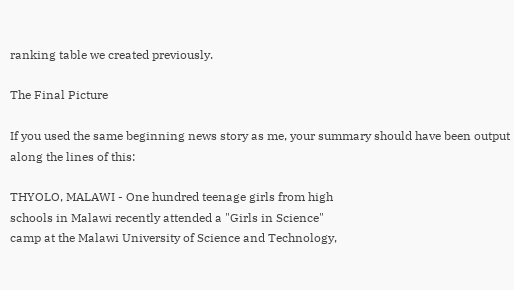ranking table we created previously.

The Final Picture

If you used the same beginning news story as me, your summary should have been output along the lines of this:

THYOLO, MALAWI - One hundred teenage girls from high
schools in Malawi recently attended a "Girls in Science"
camp at the Malawi University of Science and Technology,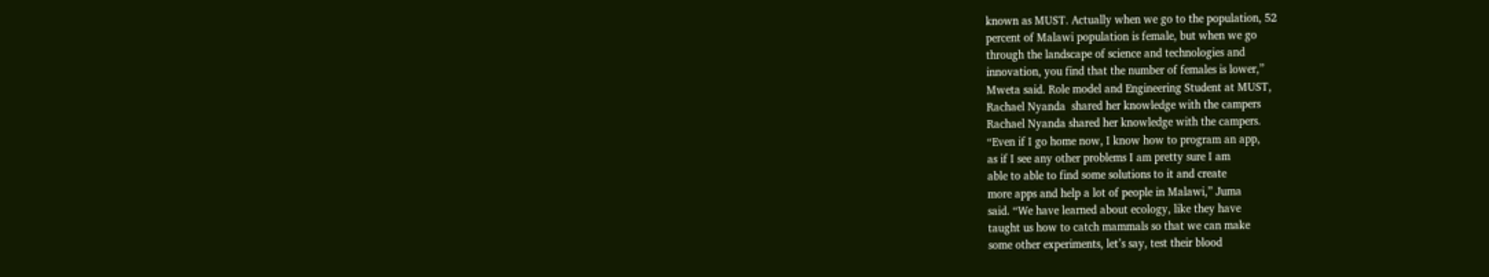known as MUST. Actually when we go to the population, 52
percent of Malawi population is female, but when we go
through the landscape of science and technologies and
innovation, you find that the number of females is lower,”
Mweta said. Role model and Engineering Student at MUST,
Rachael Nyanda  shared her knowledge with the campers
Rachael Nyanda shared her knowledge with the campers.
“Even if I go home now, I know how to program an app,
as if I see any other problems I am pretty sure I am
able to able to find some solutions to it and create
more apps and help a lot of people in Malawi,” Juma
said. “We have learned about ecology, like they have
taught us how to catch mammals so that we can make
some other experiments, let’s say, test their blood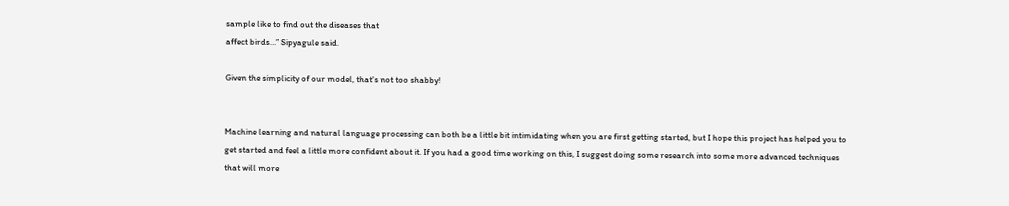sample like to find out the diseases that
affect birds…” Sipyagule said.

Given the simplicity of our model, that's not too shabby!


Machine learning and natural language processing can both be a little bit intimidating when you are first getting started, but I hope this project has helped you to get started and feel a little more confident about it. If you had a good time working on this, I suggest doing some research into some more advanced techniques that will more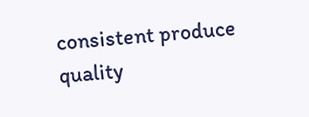consistent produce quality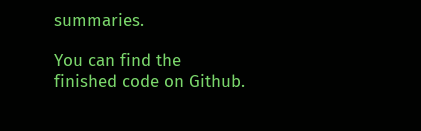summaries.

You can find the finished code on Github.